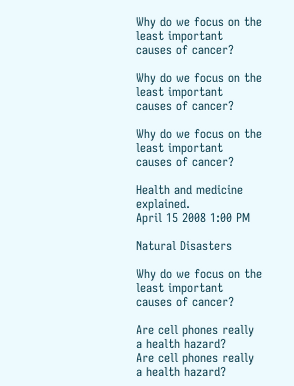Why do we focus on the least important causes of cancer?

Why do we focus on the least important causes of cancer?

Why do we focus on the least important causes of cancer?

Health and medicine explained.
April 15 2008 1:00 PM

Natural Disasters

Why do we focus on the least important causes of cancer?

Are cell phones really a health hazard?
Are cell phones really a health hazard?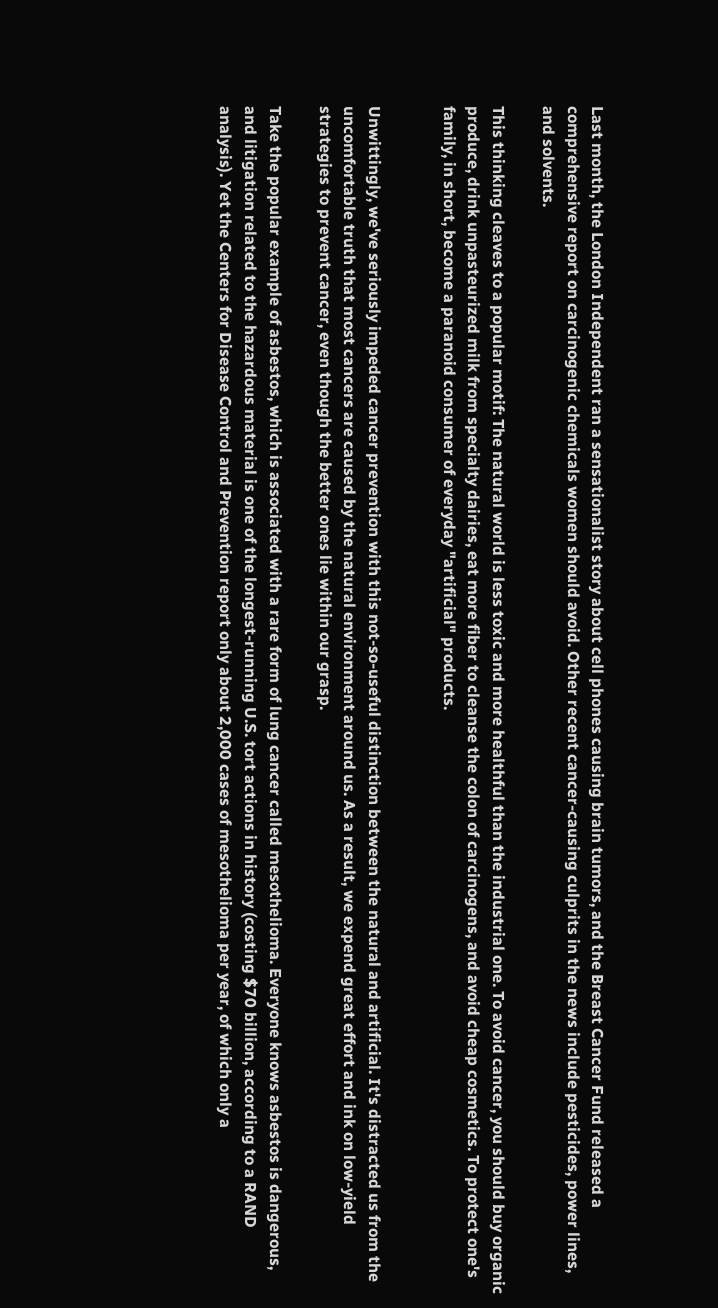Last month, the London Independent ran a sensationalist story about cell phones causing brain tumors, and the Breast Cancer Fund released a comprehensive report on carcinogenic chemicals women should avoid. Other recent cancer-causing culprits in the news include pesticides, power lines, and solvents.

This thinking cleaves to a popular motif: The natural world is less toxic and more healthful than the industrial one. To avoid cancer, you should buy organic produce, drink unpasteurized milk from specialty dairies, eat more fiber to cleanse the colon of carcinogens, and avoid cheap cosmetics. To protect one's family, in short, become a paranoid consumer of everyday "artificial" products.


Unwittingly, we've seriously impeded cancer prevention with this not-so-useful distinction between the natural and artificial. It's distracted us from the uncomfortable truth that most cancers are caused by the natural environment around us. As a result, we expend great effort and ink on low-yield strategies to prevent cancer, even though the better ones lie within our grasp.

Take the popular example of asbestos, which is associated with a rare form of lung cancer called mesothelioma. Everyone knows asbestos is dangerous, and litigation related to the hazardous material is one of the longest-running U.S. tort actions in history (costing $70 billion, according to a RAND analysis). Yet the Centers for Disease Control and Prevention report only about 2,000 cases of mesothelioma per year, of which only a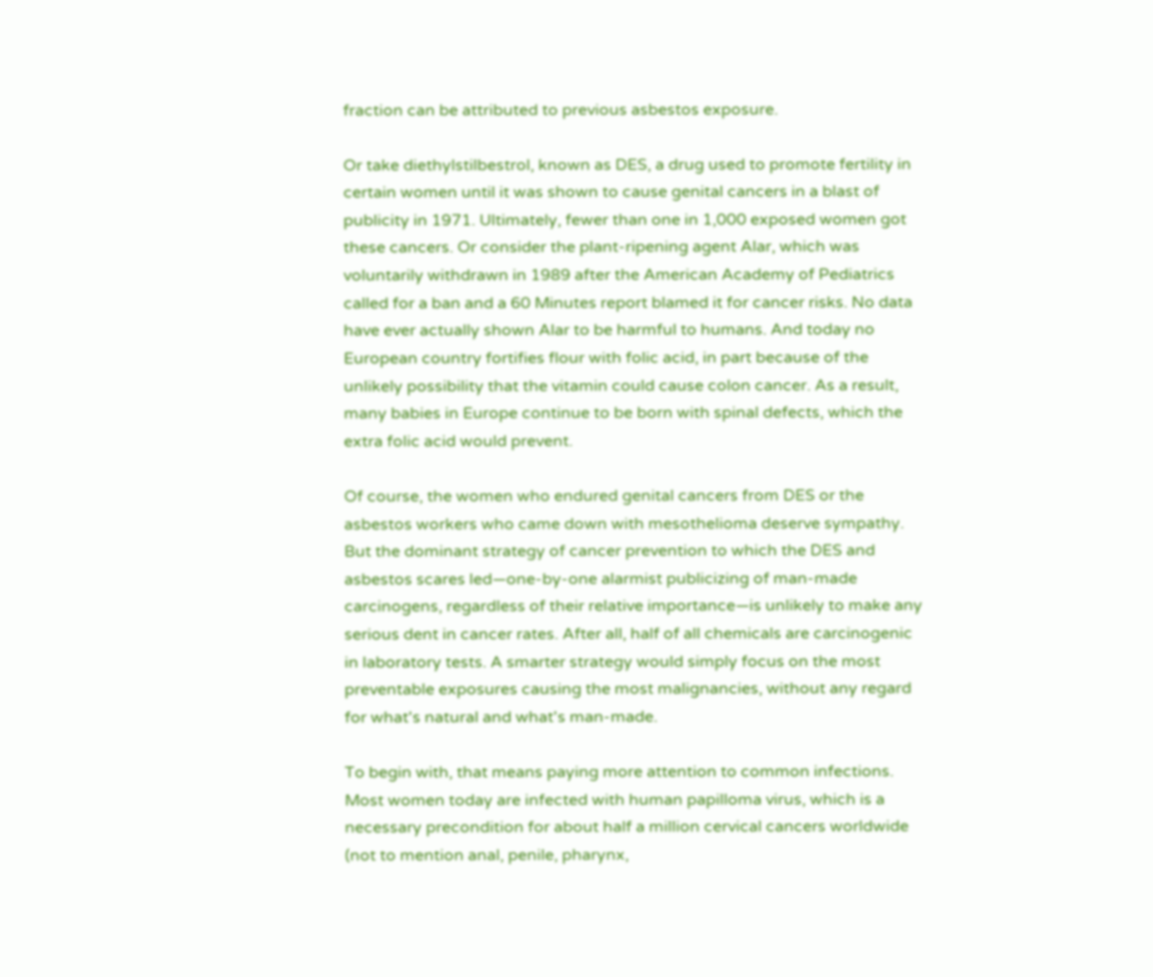fraction can be attributed to previous asbestos exposure.

Or take diethylstilbestrol, known as DES, a drug used to promote fertility in certain women until it was shown to cause genital cancers in a blast of publicity in 1971. Ultimately, fewer than one in 1,000 exposed women got these cancers. Or consider the plant-ripening agent Alar, which was voluntarily withdrawn in 1989 after the American Academy of Pediatrics called for a ban and a 60 Minutes report blamed it for cancer risks. No data have ever actually shown Alar to be harmful to humans. And today no European country fortifies flour with folic acid, in part because of the unlikely possibility that the vitamin could cause colon cancer. As a result, many babies in Europe continue to be born with spinal defects, which the extra folic acid would prevent.

Of course, the women who endured genital cancers from DES or the asbestos workers who came down with mesothelioma deserve sympathy. But the dominant strategy of cancer prevention to which the DES and asbestos scares led—one-by-one alarmist publicizing of man-made carcinogens, regardless of their relative importance—is unlikely to make any serious dent in cancer rates. After all, half of all chemicals are carcinogenic in laboratory tests. A smarter strategy would simply focus on the most preventable exposures causing the most malignancies, without any regard for what's natural and what's man-made.

To begin with, that means paying more attention to common infections. Most women today are infected with human papilloma virus, which is a necessary precondition for about half a million cervical cancers worldwide (not to mention anal, penile, pharynx,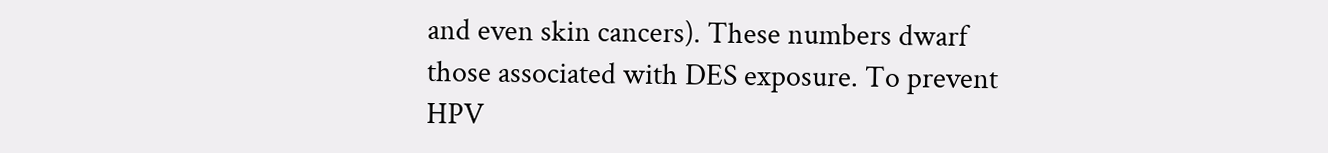and even skin cancers). These numbers dwarf those associated with DES exposure. To prevent HPV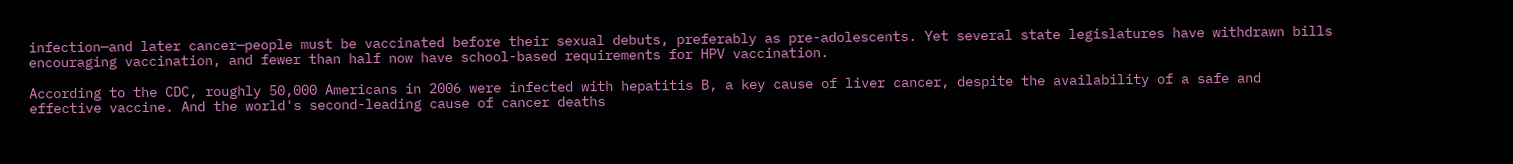infection—and later cancer—people must be vaccinated before their sexual debuts, preferably as pre-adolescents. Yet several state legislatures have withdrawn bills encouraging vaccination, and fewer than half now have school-based requirements for HPV vaccination.

According to the CDC, roughly 50,000 Americans in 2006 were infected with hepatitis B, a key cause of liver cancer, despite the availability of a safe and effective vaccine. And the world's second-leading cause of cancer deaths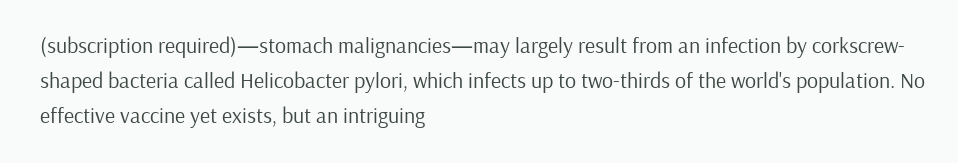(subscription required)—stomach malignancies—may largely result from an infection by corkscrew-shaped bacteria called Helicobacter pylori, which infects up to two-thirds of the world's population. No effective vaccine yet exists, but an intriguing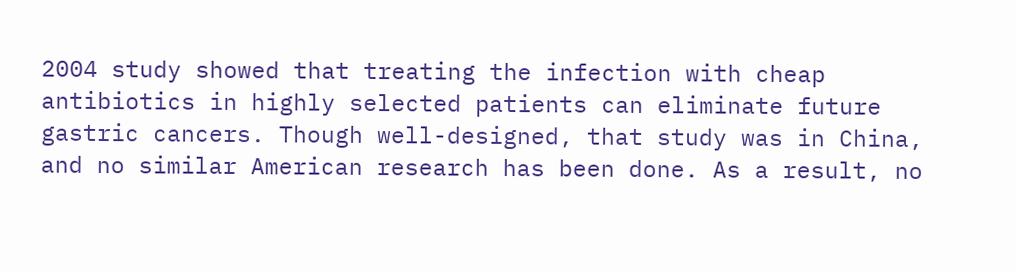2004 study showed that treating the infection with cheap antibiotics in highly selected patients can eliminate future gastric cancers. Though well-designed, that study was in China, and no similar American research has been done. As a result, no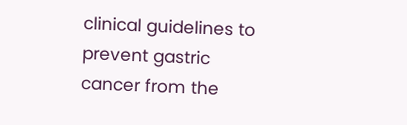clinical guidelines to prevent gastric cancer from the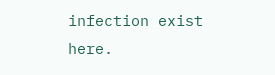infection exist here.